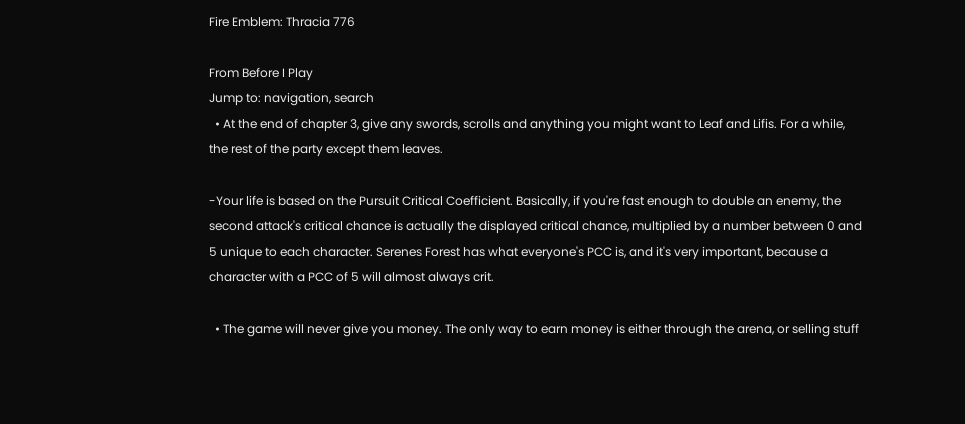Fire Emblem: Thracia 776

From Before I Play
Jump to: navigation, search
  • At the end of chapter 3, give any swords, scrolls and anything you might want to Leaf and Lifis. For a while, the rest of the party except them leaves.

-Your life is based on the Pursuit Critical Coefficient. Basically, if you're fast enough to double an enemy, the second attack's critical chance is actually the displayed critical chance, multiplied by a number between 0 and 5 unique to each character. Serenes Forest has what everyone's PCC is, and it's very important, because a character with a PCC of 5 will almost always crit.

  • The game will never give you money. The only way to earn money is either through the arena, or selling stuff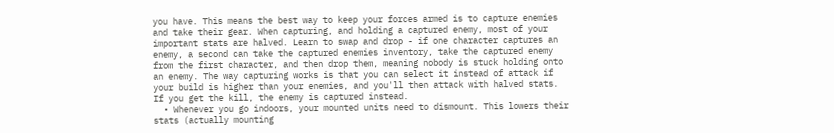you have. This means the best way to keep your forces armed is to capture enemies and take their gear. When capturing, and holding a captured enemy, most of your important stats are halved. Learn to swap and drop - if one character captures an enemy, a second can take the captured enemies inventory, take the captured enemy from the first character, and then drop them, meaning nobody is stuck holding onto an enemy. The way capturing works is that you can select it instead of attack if your build is higher than your enemies, and you'll then attack with halved stats. If you get the kill, the enemy is captured instead.
  • Whenever you go indoors, your mounted units need to dismount. This lowers their stats (actually mounting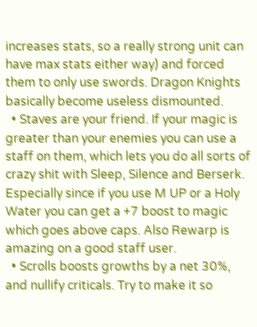increases stats, so a really strong unit can have max stats either way) and forced them to only use swords. Dragon Knights basically become useless dismounted.
  • Staves are your friend. If your magic is greater than your enemies you can use a staff on them, which lets you do all sorts of crazy shit with Sleep, Silence and Berserk. Especially since if you use M UP or a Holy Water you can get a +7 boost to magic which goes above caps. Also Rewarp is amazing on a good staff user.
  • Scrolls boosts growths by a net 30%, and nullify criticals. Try to make it so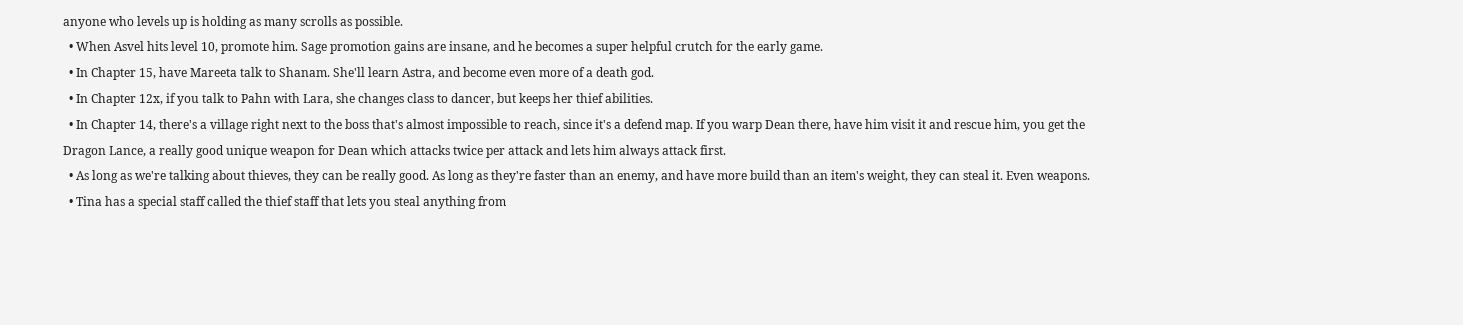anyone who levels up is holding as many scrolls as possible.
  • When Asvel hits level 10, promote him. Sage promotion gains are insane, and he becomes a super helpful crutch for the early game.
  • In Chapter 15, have Mareeta talk to Shanam. She'll learn Astra, and become even more of a death god.
  • In Chapter 12x, if you talk to Pahn with Lara, she changes class to dancer, but keeps her thief abilities.
  • In Chapter 14, there's a village right next to the boss that's almost impossible to reach, since it's a defend map. If you warp Dean there, have him visit it and rescue him, you get the Dragon Lance, a really good unique weapon for Dean which attacks twice per attack and lets him always attack first.
  • As long as we're talking about thieves, they can be really good. As long as they're faster than an enemy, and have more build than an item's weight, they can steal it. Even weapons.
  • Tina has a special staff called the thief staff that lets you steal anything from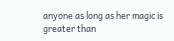anyone as long as her magic is greater than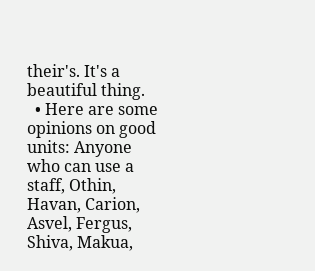their's. It's a beautiful thing.
  • Here are some opinions on good units: Anyone who can use a staff, Othin, Havan, Carion, Asvel, Fergus, Shiva, Makua,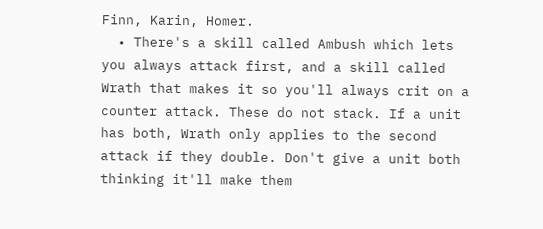Finn, Karin, Homer.
  • There's a skill called Ambush which lets you always attack first, and a skill called Wrath that makes it so you'll always crit on a counter attack. These do not stack. If a unit has both, Wrath only applies to the second attack if they double. Don't give a unit both thinking it'll make them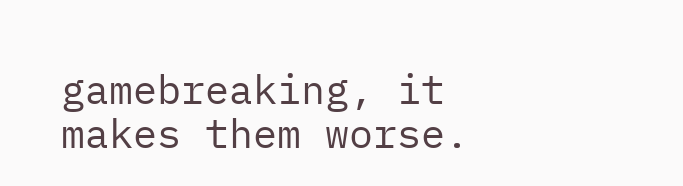gamebreaking, it makes them worse.